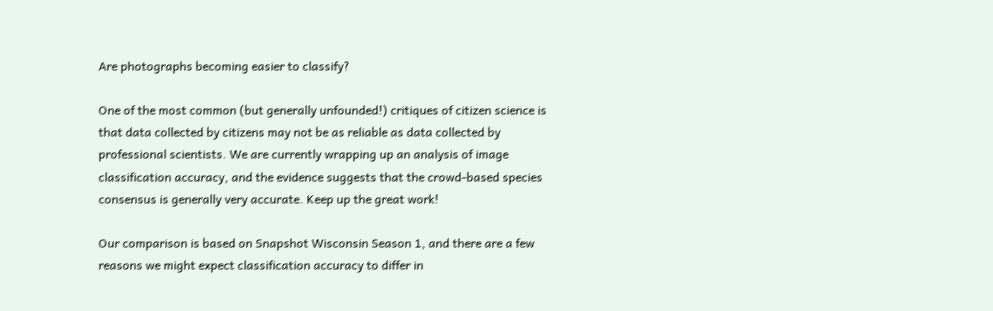Are photographs becoming easier to classify?

One of the most common (but generally unfounded!) critiques of citizen science is that data collected by citizens may not be as reliable as data collected by professional scientists. We are currently wrapping up an analysis of image classification accuracy, and the evidence suggests that the crowd-based species consensus is generally very accurate. Keep up the great work!

Our comparison is based on Snapshot Wisconsin Season 1, and there are a few reasons we might expect classification accuracy to differ in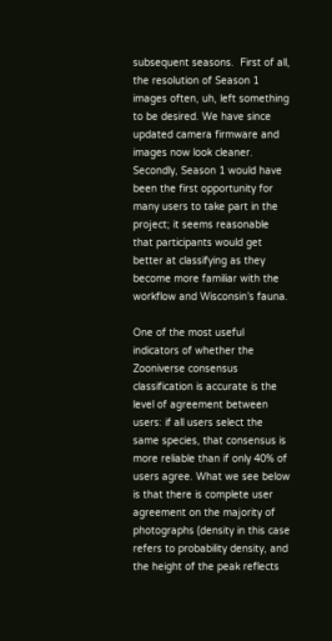subsequent seasons.  First of all, the resolution of Season 1 images often, uh, left something to be desired. We have since updated camera firmware and images now look cleaner.  Secondly, Season 1 would have been the first opportunity for many users to take part in the project; it seems reasonable that participants would get better at classifying as they become more familiar with the workflow and Wisconsin’s fauna.

One of the most useful indicators of whether the  Zooniverse consensus classification is accurate is the level of agreement between users: if all users select the same species, that consensus is more reliable than if only 40% of users agree. What we see below is that there is complete user agreement on the majority of photographs (density in this case refers to probability density, and the height of the peak reflects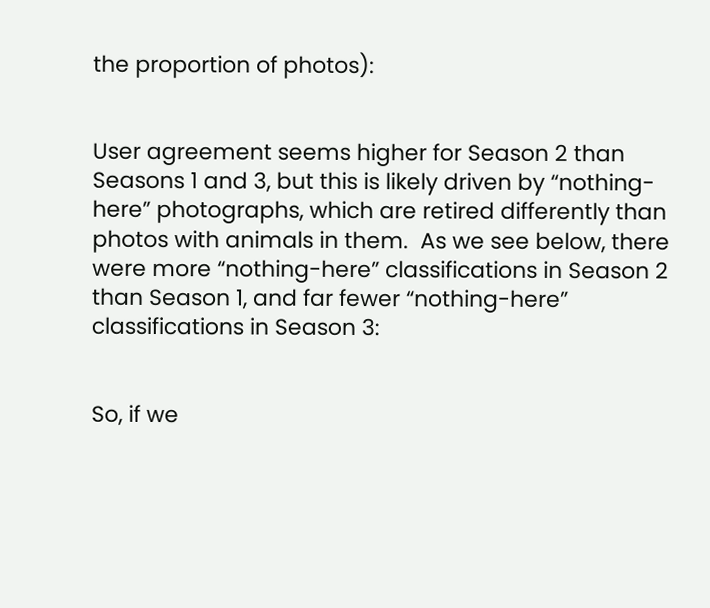the proportion of photos):


User agreement seems higher for Season 2 than Seasons 1 and 3, but this is likely driven by “nothing-here” photographs, which are retired differently than photos with animals in them.  As we see below, there were more “nothing-here” classifications in Season 2 than Season 1, and far fewer “nothing-here” classifications in Season 3:


So, if we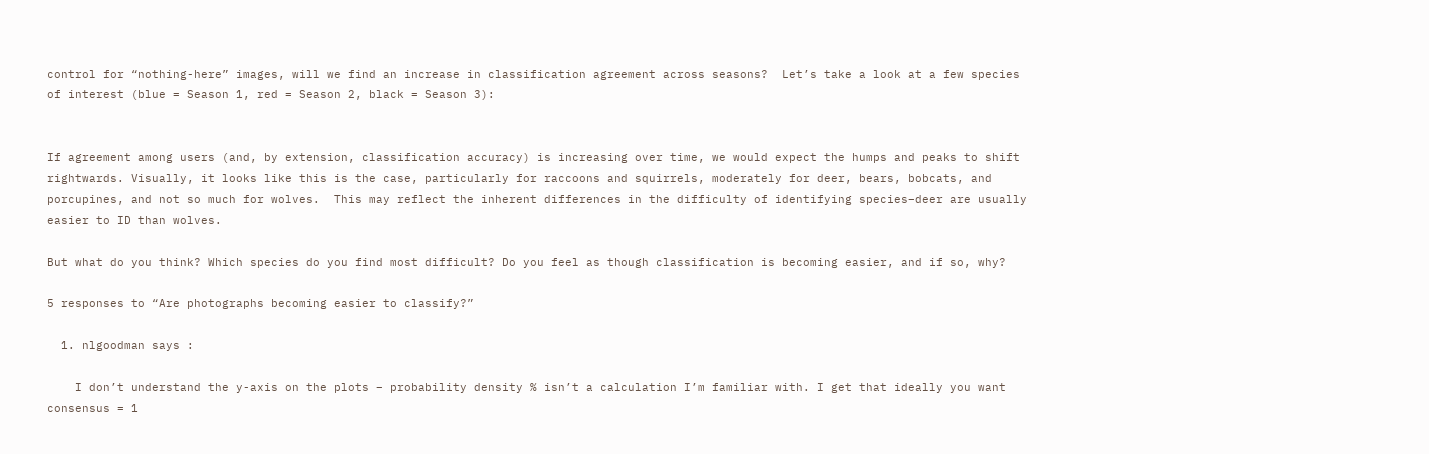control for “nothing-here” images, will we find an increase in classification agreement across seasons?  Let’s take a look at a few species of interest (blue = Season 1, red = Season 2, black = Season 3):


If agreement among users (and, by extension, classification accuracy) is increasing over time, we would expect the humps and peaks to shift rightwards. Visually, it looks like this is the case, particularly for raccoons and squirrels, moderately for deer, bears, bobcats, and porcupines, and not so much for wolves.  This may reflect the inherent differences in the difficulty of identifying species–deer are usually easier to ID than wolves.

But what do you think? Which species do you find most difficult? Do you feel as though classification is becoming easier, and if so, why?

5 responses to “Are photographs becoming easier to classify?”

  1. nlgoodman says :

    I don’t understand the y-axis on the plots – probability density % isn’t a calculation I’m familiar with. I get that ideally you want consensus = 1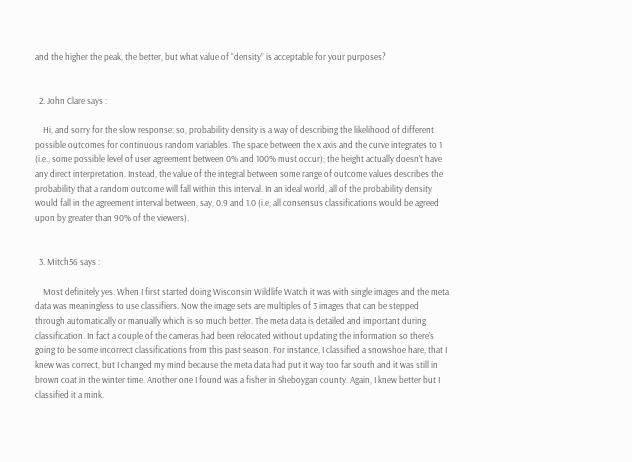and the higher the peak, the better, but what value of “density” is acceptable for your purposes?


  2. John Clare says :

    Hi, and sorry for the slow response: so, probability density is a way of describing the likelihood of different possible outcomes for continuous random variables. The space between the x axis and the curve integrates to 1 (i.e., some possible level of user agreement between 0% and 100% must occur); the height actually doesn’t have any direct interpretation. Instead, the value of the integral between some range of outcome values describes the probability that a random outcome will fall within this interval. In an ideal world, all of the probability density would fall in the agreement interval between, say, 0.9 and 1.0 (i.e, all consensus classifications would be agreed upon by greater than 90% of the viewers).


  3. Mitch56 says :

    Most definitely yes. When I first started doing Wisconsin Wildlife Watch it was with single images and the meta data was meaningless to use classifiers. Now the image sets are multiples of 3 images that can be stepped through automatically or manually which is so much better. The meta data is detailed and important during classification. In fact a couple of the cameras had been relocated without updating the information so there’s going to be some incorrect classifications from this past season. For instance, I classified a snowshoe hare, that I knew was correct, but I changed my mind because the meta data had put it way too far south and it was still in brown coat in the winter time. Another one I found was a fisher in Sheboygan county. Again, I knew better but I classified it a mink.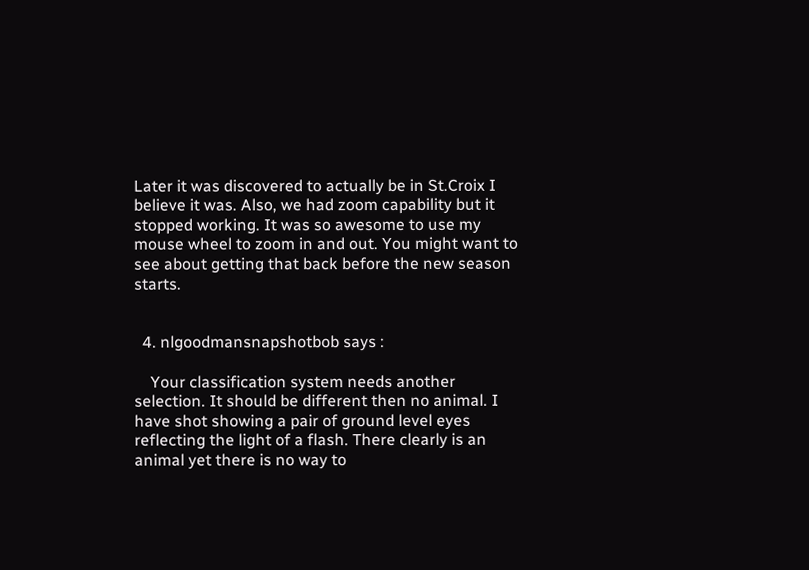Later it was discovered to actually be in St.Croix I believe it was. Also, we had zoom capability but it stopped working. It was so awesome to use my mouse wheel to zoom in and out. You might want to see about getting that back before the new season starts.


  4. nlgoodmansnapshotbob says :

    Your classification system needs another selection. It should be different then no animal. I have shot showing a pair of ground level eyes reflecting the light of a flash. There clearly is an animal yet there is no way to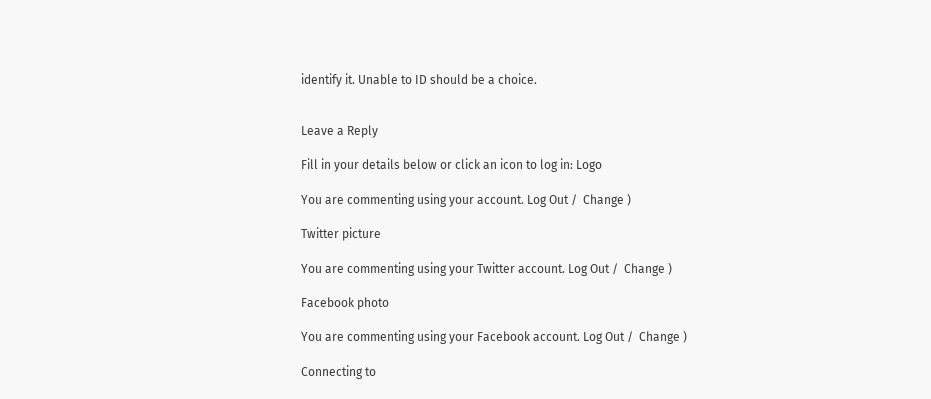identify it. Unable to ID should be a choice.


Leave a Reply

Fill in your details below or click an icon to log in: Logo

You are commenting using your account. Log Out /  Change )

Twitter picture

You are commenting using your Twitter account. Log Out /  Change )

Facebook photo

You are commenting using your Facebook account. Log Out /  Change )

Connecting to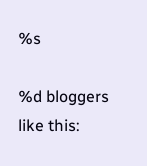%s

%d bloggers like this: